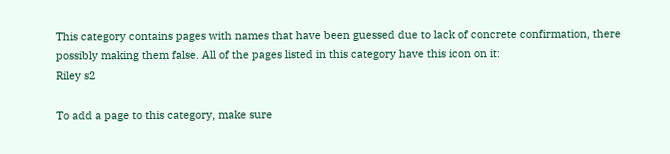This category contains pages with names that have been guessed due to lack of concrete confirmation, there possibly making them false. All of the pages listed in this category have this icon on it:
Riley s2

To add a page to this category, make sure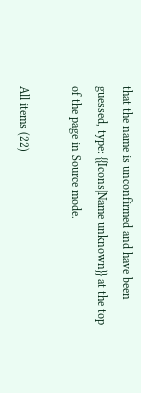that the name is unconfirmed and have been guessed, type: {{Icons|Name unknown}} at the top of the page in Source mode.

All items (22)